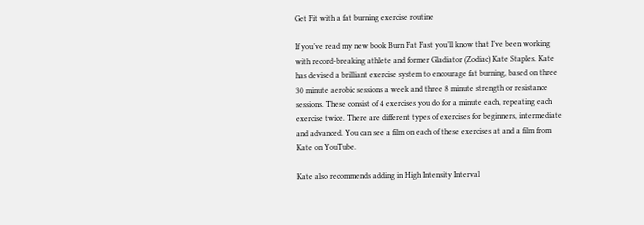Get Fit with a fat burning exercise routine

If you’ve read my new book Burn Fat Fast you’ll know that I’ve been working with record-breaking athlete and former Gladiator (Zodiac) Kate Staples. Kate has devised a brilliant exercise system to encourage fat burning, based on three 30 minute aerobic sessions a week and three 8 minute strength or resistance sessions. These consist of 4 exercises you do for a minute each, repeating each exercise twice. There are different types of exercises for beginners, intermediate and advanced. You can see a film on each of these exercises at and a film from Kate on YouTube.

Kate also recommends adding in High Intensity Interval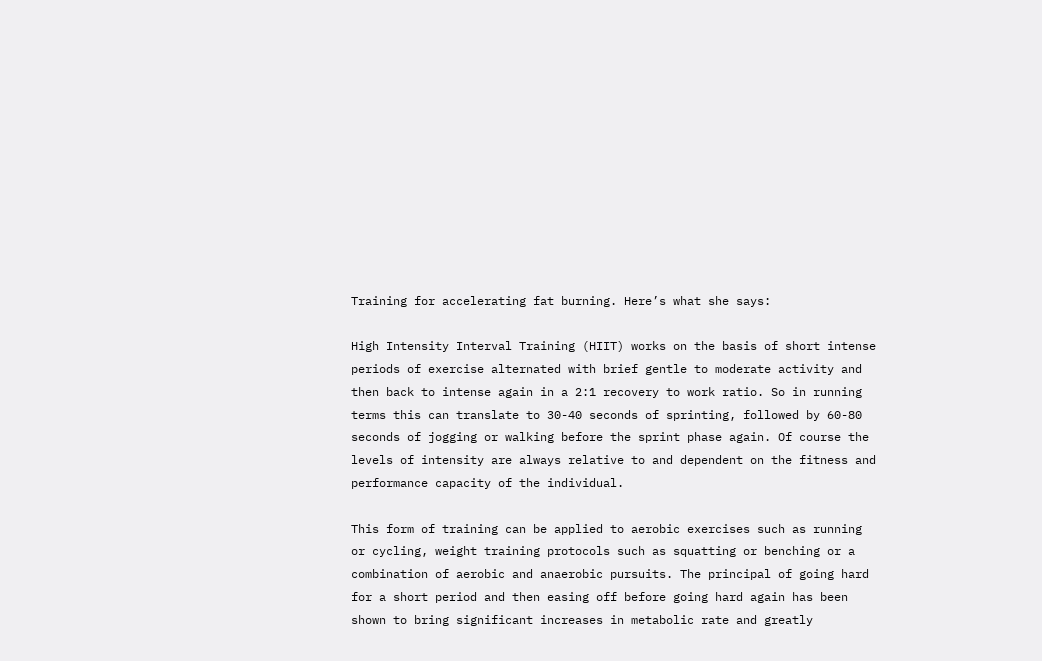Training for accelerating fat burning. Here’s what she says:

High Intensity Interval Training (HIIT) works on the basis of short intense periods of exercise alternated with brief gentle to moderate activity and then back to intense again in a 2:1 recovery to work ratio. So in running terms this can translate to 30-40 seconds of sprinting, followed by 60-80 seconds of jogging or walking before the sprint phase again. Of course the levels of intensity are always relative to and dependent on the fitness and performance capacity of the individual.

This form of training can be applied to aerobic exercises such as running or cycling, weight training protocols such as squatting or benching or a combination of aerobic and anaerobic pursuits. The principal of going hard for a short period and then easing off before going hard again has been shown to bring significant increases in metabolic rate and greatly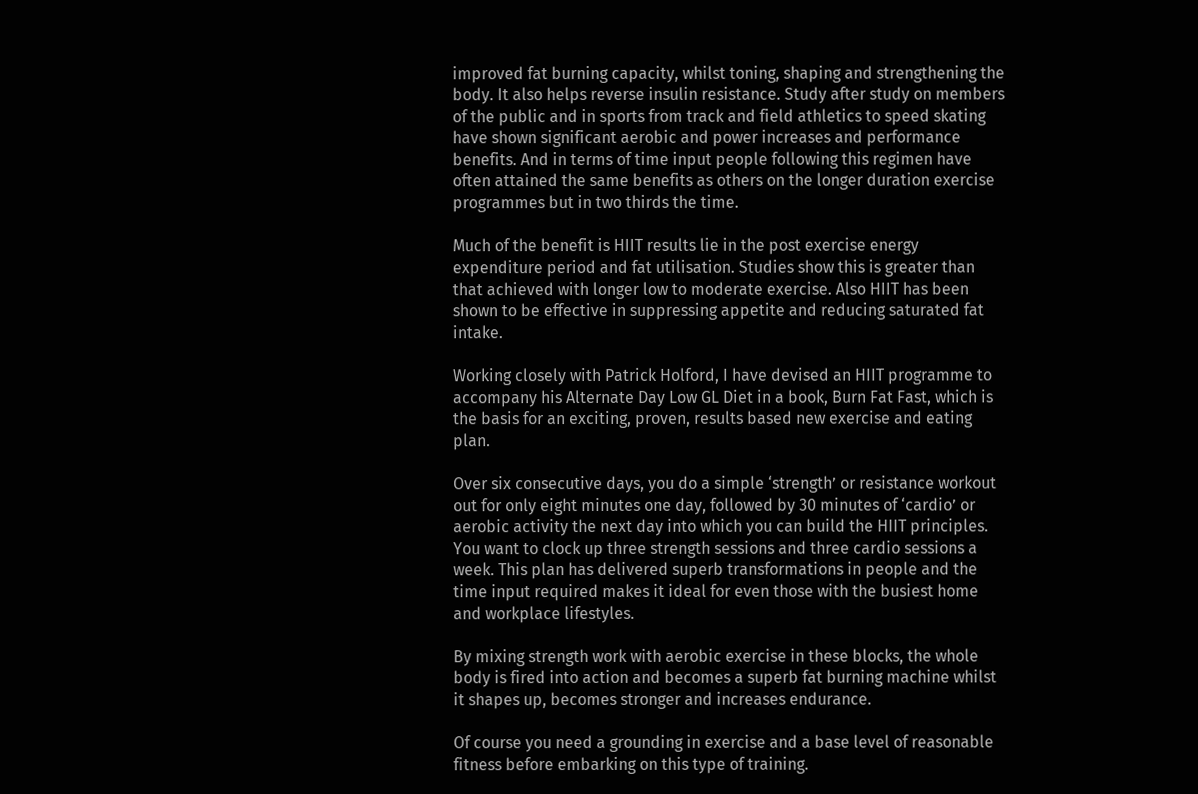improved fat burning capacity, whilst toning, shaping and strengthening the body. It also helps reverse insulin resistance. Study after study on members of the public and in sports from track and field athletics to speed skating have shown significant aerobic and power increases and performance benefits. And in terms of time input people following this regimen have often attained the same benefits as others on the longer duration exercise programmes but in two thirds the time.

Much of the benefit is HIIT results lie in the post exercise energy expenditure period and fat utilisation. Studies show this is greater than that achieved with longer low to moderate exercise. Also HIIT has been shown to be effective in suppressing appetite and reducing saturated fat intake.

Working closely with Patrick Holford, I have devised an HIIT programme to accompany his Alternate Day Low GL Diet in a book, Burn Fat Fast, which is the basis for an exciting, proven, results based new exercise and eating plan.

Over six consecutive days, you do a simple ‘strength’ or resistance workout out for only eight minutes one day, followed by 30 minutes of ‘cardio’ or aerobic activity the next day into which you can build the HIIT principles. You want to clock up three strength sessions and three cardio sessions a week. This plan has delivered superb transformations in people and the time input required makes it ideal for even those with the busiest home and workplace lifestyles.

By mixing strength work with aerobic exercise in these blocks, the whole body is fired into action and becomes a superb fat burning machine whilst it shapes up, becomes stronger and increases endurance.

Of course you need a grounding in exercise and a base level of reasonable fitness before embarking on this type of training.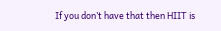If you don’t have that then HIIT is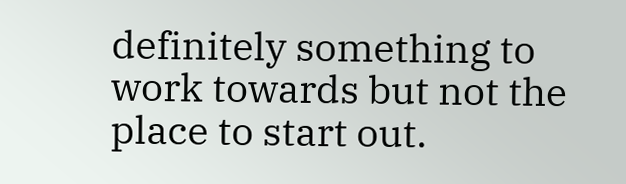definitely something to work towards but not the place to start out.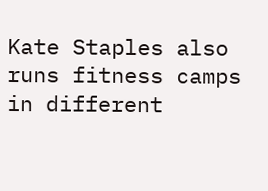Kate Staples also runs fitness camps in different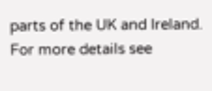parts of the UK and Ireland. For more details see